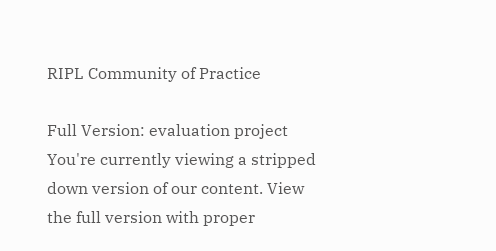RIPL Community of Practice

Full Version: evaluation project
You're currently viewing a stripped down version of our content. View the full version with proper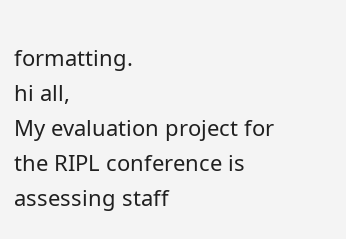formatting.
hi all,
My evaluation project for the RIPL conference is assessing staff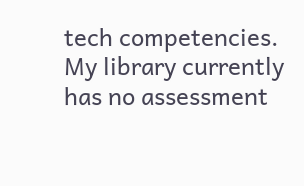tech competencies. My library currently has no assessment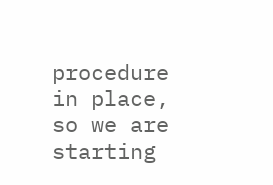procedure in place, so we are starting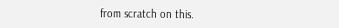from scratch on this.